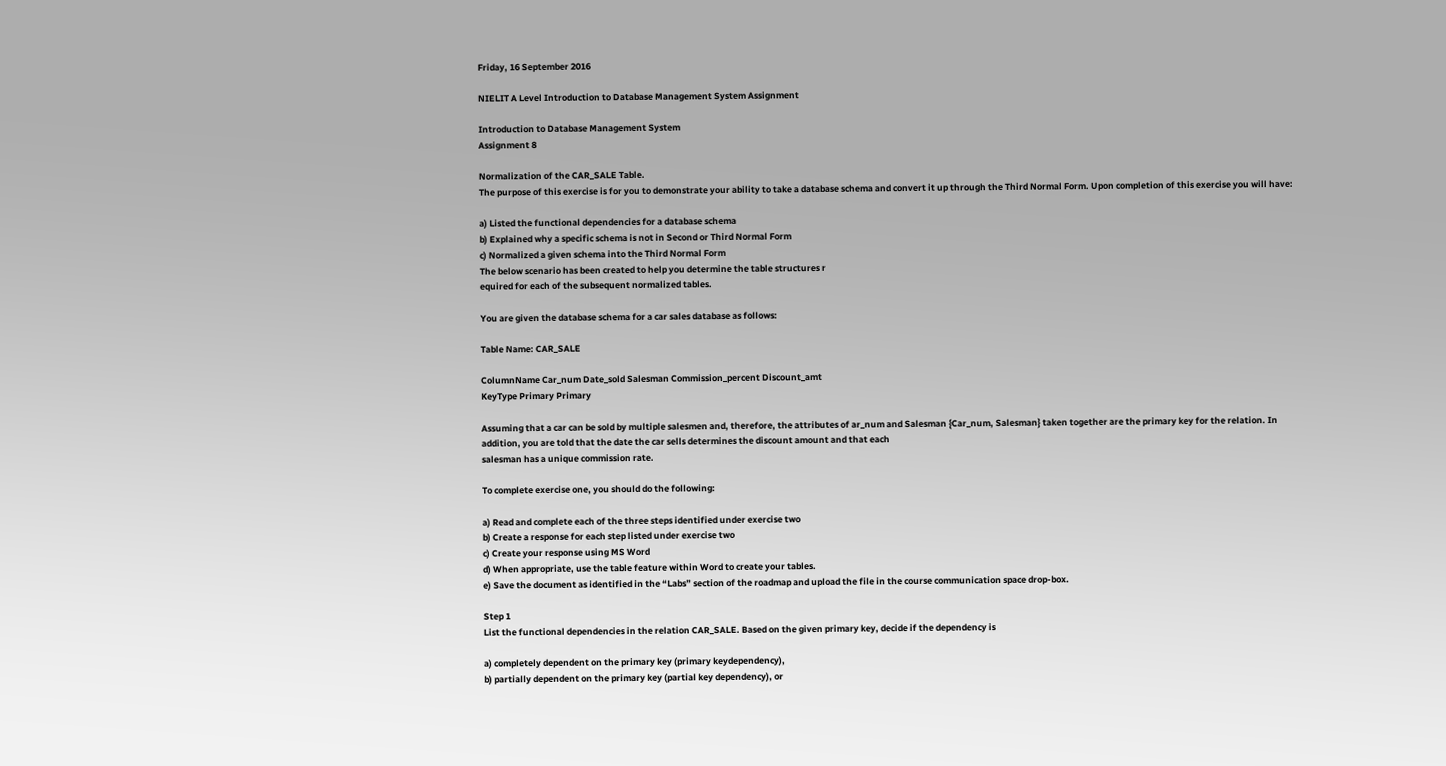Friday, 16 September 2016

NIELIT A Level Introduction to Database Management System Assignment

Introduction to Database Management System
Assignment 8

Normalization of the CAR_SALE Table.
The purpose of this exercise is for you to demonstrate your ability to take a database schema and convert it up through the Third Normal Form. Upon completion of this exercise you will have:

a) Listed the functional dependencies for a database schema
b) Explained why a specific schema is not in Second or Third Normal Form
c) Normalized a given schema into the Third Normal Form
The below scenario has been created to help you determine the table structures r
equired for each of the subsequent normalized tables.

You are given the database schema for a car sales database as follows:

Table Name: CAR_SALE

ColumnName Car_num Date_sold Salesman Commission_percent Discount_amt
KeyType Primary Primary

Assuming that a car can be sold by multiple salesmen and, therefore, the attributes of ar_num and Salesman {Car_num, Salesman} taken together are the primary key for the relation. In addition, you are told that the date the car sells determines the discount amount and that each
salesman has a unique commission rate.

To complete exercise one, you should do the following:

a) Read and complete each of the three steps identified under exercise two
b) Create a response for each step listed under exercise two
c) Create your response using MS Word
d) When appropriate, use the table feature within Word to create your tables.
e) Save the document as identified in the “Labs” section of the roadmap and upload the file in the course communication space drop-box.

Step 1
List the functional dependencies in the relation CAR_SALE. Based on the given primary key, decide if the dependency is

a) completely dependent on the primary key (primary keydependency),
b) partially dependent on the primary key (partial key dependency), or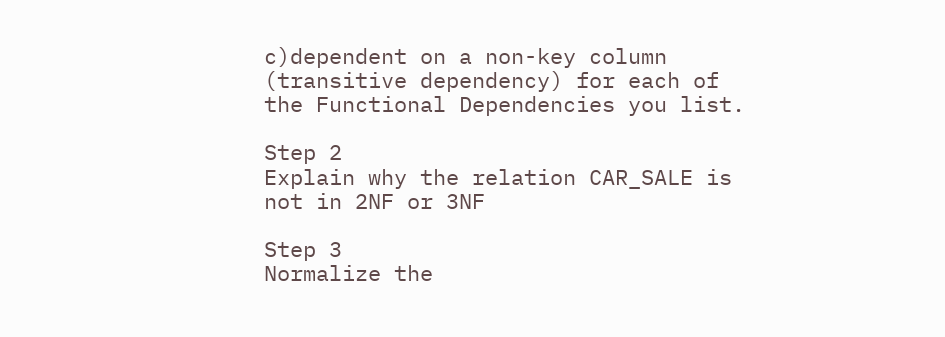c)dependent on a non-key column (transitive dependency) for each of the Functional Dependencies you list.

Step 2
Explain why the relation CAR_SALE is not in 2NF or 3NF

Step 3
Normalize the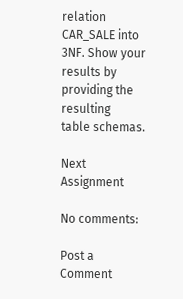relation CAR_SALE into 3NF. Show your results by providing the resulting
table schemas.

Next Assignment

No comments:

Post a Comment